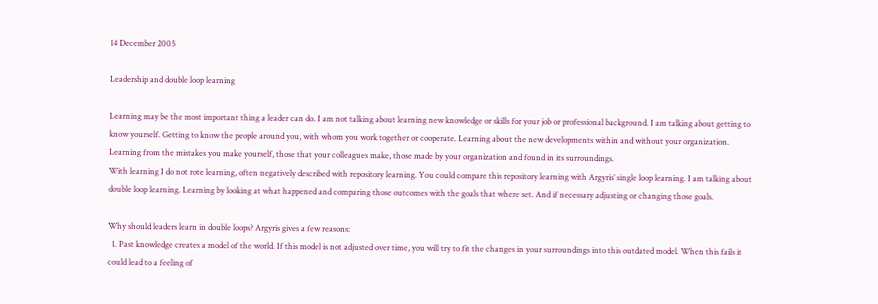14 December 2005

Leadership and double loop learning

Learning may be the most important thing a leader can do. I am not talking about learning new knowledge or skills for your job or professional background. I am talking about getting to know yourself. Getting to know the people around you, with whom you work together or cooperate. Learning about the new developments within and without your organization. Learning from the mistakes you make yourself, those that your colleagues make, those made by your organization and found in its surroundings.
With learning I do not rote learning, often negatively described with repository learning. You could compare this repository learning with Argyris’ single loop learning. I am talking about double loop learning. Learning by looking at what happened and comparing those outcomes with the goals that where set. And if necessary adjusting or changing those goals.

Why should leaders learn in double loops? Argyris gives a few reasons:
  1. Past knowledge creates a model of the world. If this model is not adjusted over time, you will try to fit the changes in your surroundings into this outdated model. When this fails it could lead to a feeling of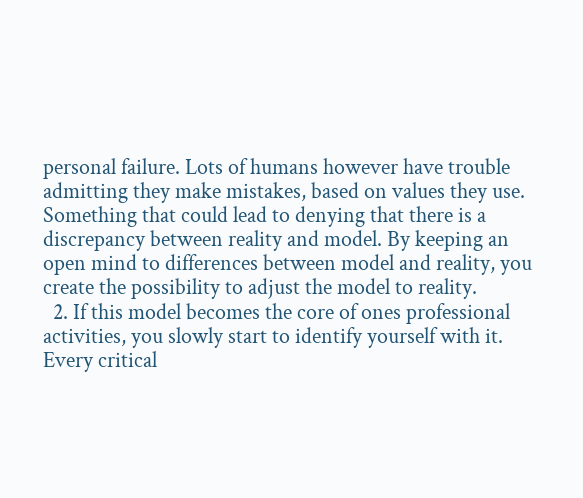personal failure. Lots of humans however have trouble admitting they make mistakes, based on values they use. Something that could lead to denying that there is a discrepancy between reality and model. By keeping an open mind to differences between model and reality, you create the possibility to adjust the model to reality.
  2. If this model becomes the core of ones professional activities, you slowly start to identify yourself with it. Every critical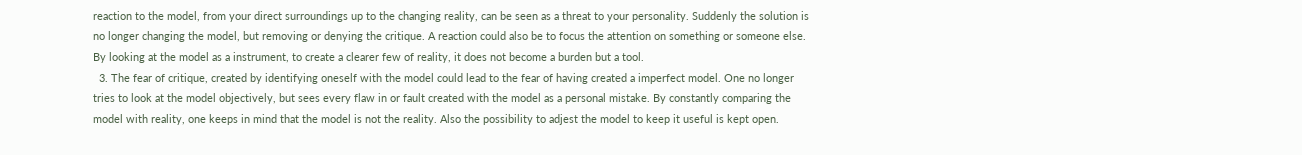reaction to the model, from your direct surroundings up to the changing reality, can be seen as a threat to your personality. Suddenly the solution is no longer changing the model, but removing or denying the critique. A reaction could also be to focus the attention on something or someone else. By looking at the model as a instrument, to create a clearer few of reality, it does not become a burden but a tool.
  3. The fear of critique, created by identifying oneself with the model could lead to the fear of having created a imperfect model. One no longer tries to look at the model objectively, but sees every flaw in or fault created with the model as a personal mistake. By constantly comparing the model with reality, one keeps in mind that the model is not the reality. Also the possibility to adjest the model to keep it useful is kept open.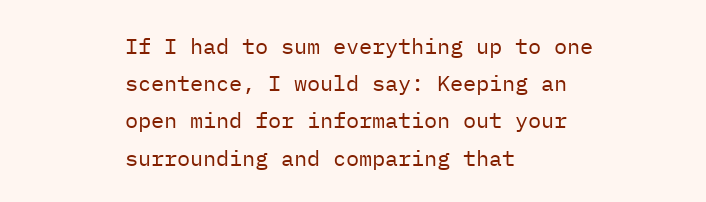If I had to sum everything up to one scentence, I would say: Keeping an open mind for information out your surrounding and comparing that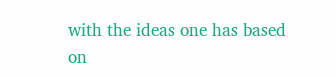with the ideas one has based on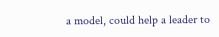a model, could help a leader to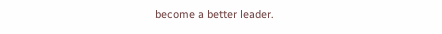become a better leader.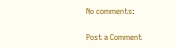No comments:

Post a Comment